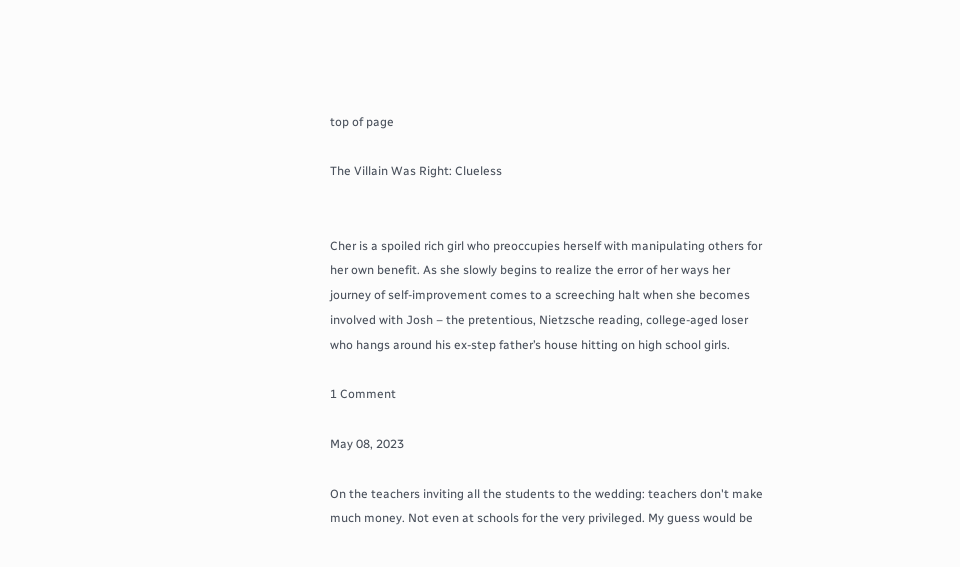top of page

The Villain Was Right: Clueless


Cher is a spoiled rich girl who preoccupies herself with manipulating others for her own benefit. As she slowly begins to realize the error of her ways her journey of self-improvement comes to a screeching halt when she becomes involved with Josh – the pretentious, Nietzsche reading, college-aged loser who hangs around his ex-step father’s house hitting on high school girls.

1 Comment

May 08, 2023

On the teachers inviting all the students to the wedding: teachers don't make much money. Not even at schools for the very privileged. My guess would be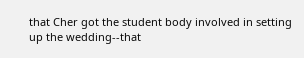that Cher got the student body involved in setting up the wedding--that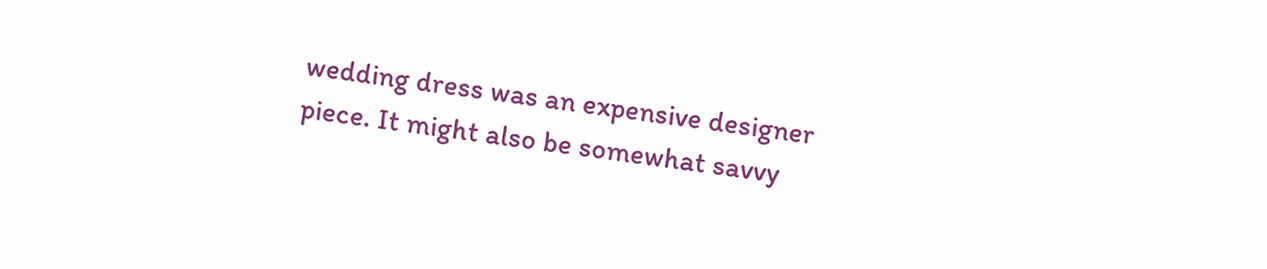wedding dress was an expensive designer piece. It might also be somewhat savvy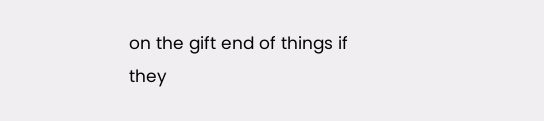on the gift end of things if they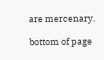are mercenary.

bottom of page